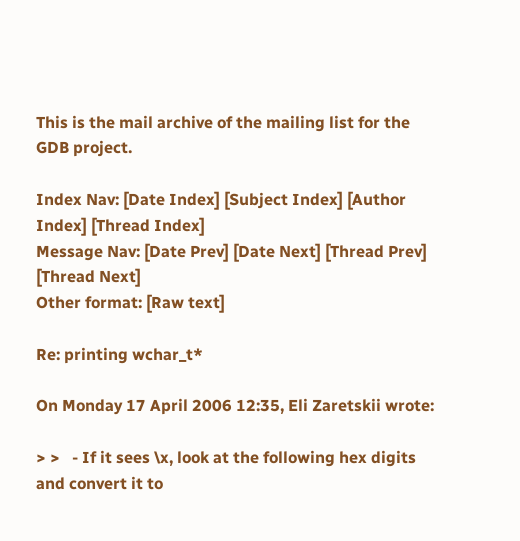This is the mail archive of the mailing list for the GDB project.

Index Nav: [Date Index] [Subject Index] [Author Index] [Thread Index]
Message Nav: [Date Prev] [Date Next] [Thread Prev] [Thread Next]
Other format: [Raw text]

Re: printing wchar_t*

On Monday 17 April 2006 12:35, Eli Zaretskii wrote:

> >   - If it sees \x, look at the following hex digits and convert it to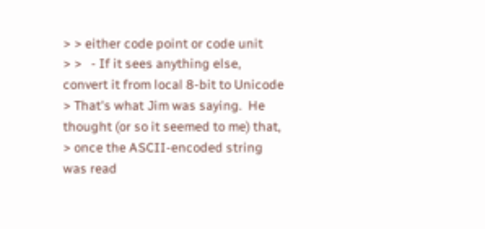> > either code point or code unit
> >   - If it sees anything else, convert it from local 8-bit to Unicode
> That's what Jim was saying.  He thought (or so it seemed to me) that,
> once the ASCII-encoded string was read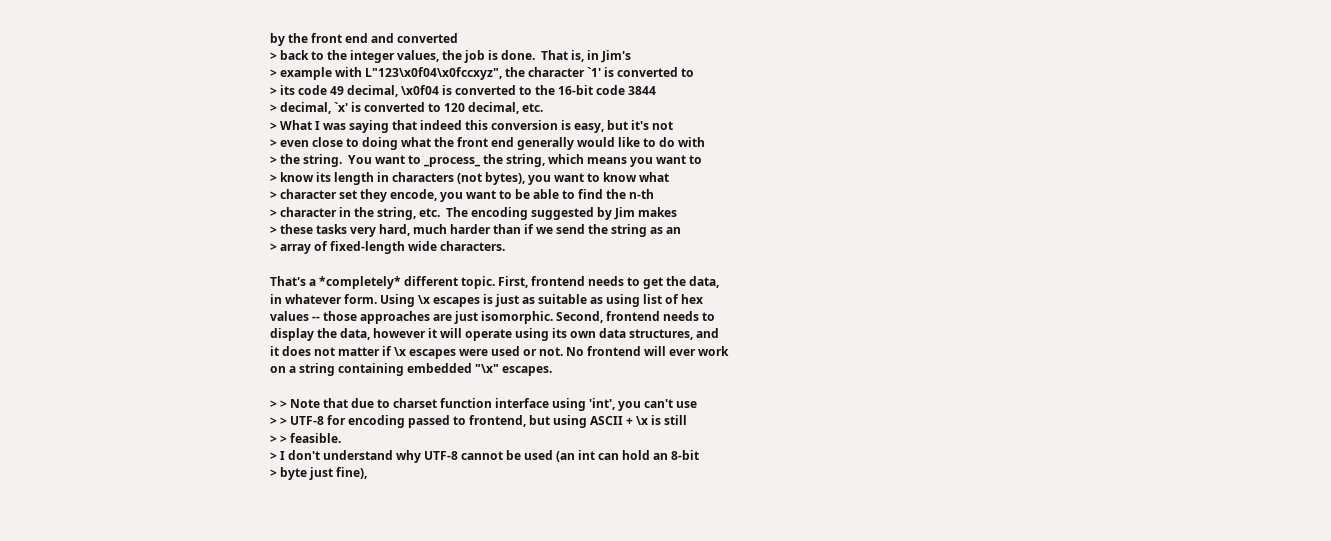by the front end and converted
> back to the integer values, the job is done.  That is, in Jim's
> example with L"123\x0f04\x0fccxyz", the character `1' is converted to
> its code 49 decimal, \x0f04 is converted to the 16-bit code 3844
> decimal, `x' is converted to 120 decimal, etc.
> What I was saying that indeed this conversion is easy, but it's not
> even close to doing what the front end generally would like to do with
> the string.  You want to _process_ the string, which means you want to
> know its length in characters (not bytes), you want to know what
> character set they encode, you want to be able to find the n-th
> character in the string, etc.  The encoding suggested by Jim makes
> these tasks very hard, much harder than if we send the string as an
> array of fixed-length wide characters.

That's a *completely* different topic. First, frontend needs to get the data,
in whatever form. Using \x escapes is just as suitable as using list of hex
values -- those approaches are just isomorphic. Second, frontend needs to
display the data, however it will operate using its own data structures, and
it does not matter if \x escapes were used or not. No frontend will ever work
on a string containing embedded "\x" escapes.

> > Note that due to charset function interface using 'int', you can't use
> > UTF-8 for encoding passed to frontend, but using ASCII + \x is still
> > feasible.
> I don't understand why UTF-8 cannot be used (an int can hold an 8-bit
> byte just fine),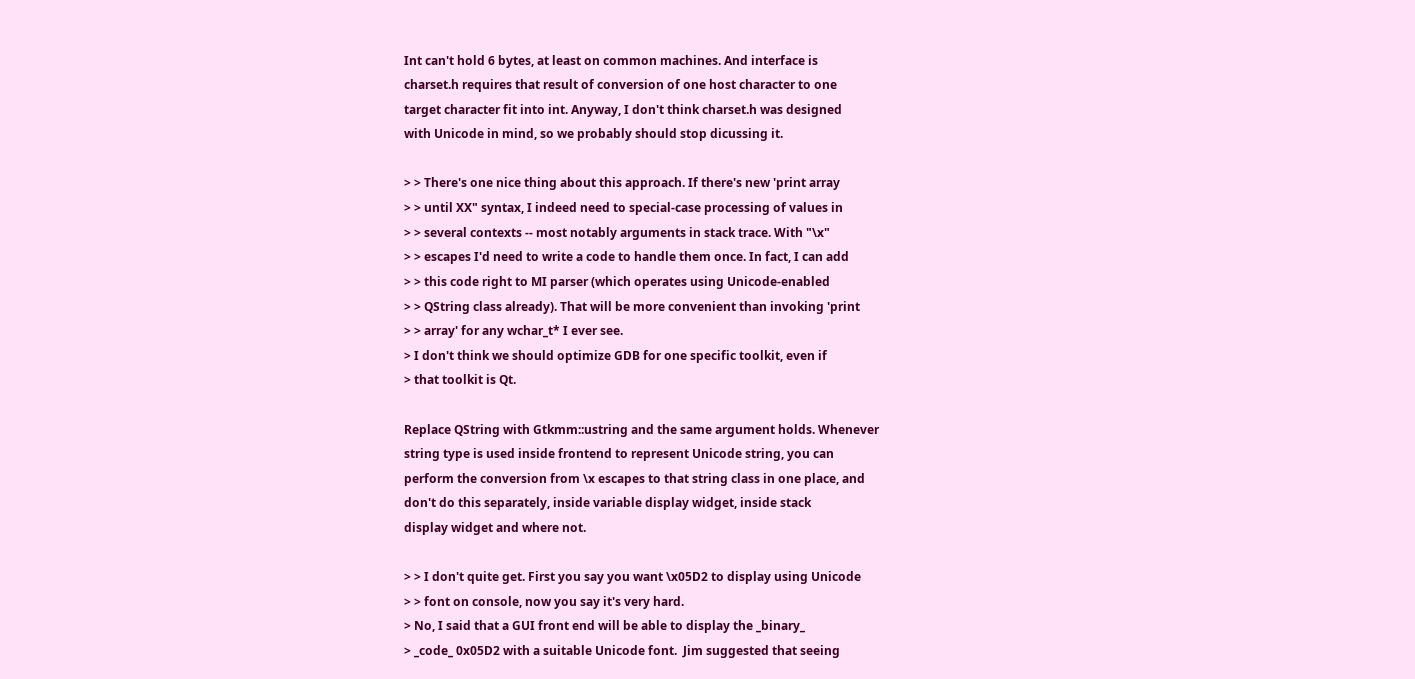Int can't hold 6 bytes, at least on common machines. And interface is
charset.h requires that result of conversion of one host character to one
target character fit into int. Anyway, I don't think charset.h was designed
with Unicode in mind, so we probably should stop dicussing it.

> > There's one nice thing about this approach. If there's new 'print array
> > until XX" syntax, I indeed need to special-case processing of values in
> > several contexts -- most notably arguments in stack trace. With "\x"
> > escapes I'd need to write a code to handle them once. In fact, I can add
> > this code right to MI parser (which operates using Unicode-enabled
> > QString class already). That will be more convenient than invoking 'print
> > array' for any wchar_t* I ever see.
> I don't think we should optimize GDB for one specific toolkit, even if
> that toolkit is Qt.

Replace QString with Gtkmm::ustring and the same argument holds. Whenever
string type is used inside frontend to represent Unicode string, you can
perform the conversion from \x escapes to that string class in one place, and
don't do this separately, inside variable display widget, inside stack
display widget and where not.

> > I don't quite get. First you say you want \x05D2 to display using Unicode
> > font on console, now you say it's very hard.
> No, I said that a GUI front end will be able to display the _binary_
> _code_ 0x05D2 with a suitable Unicode font.  Jim suggested that seeing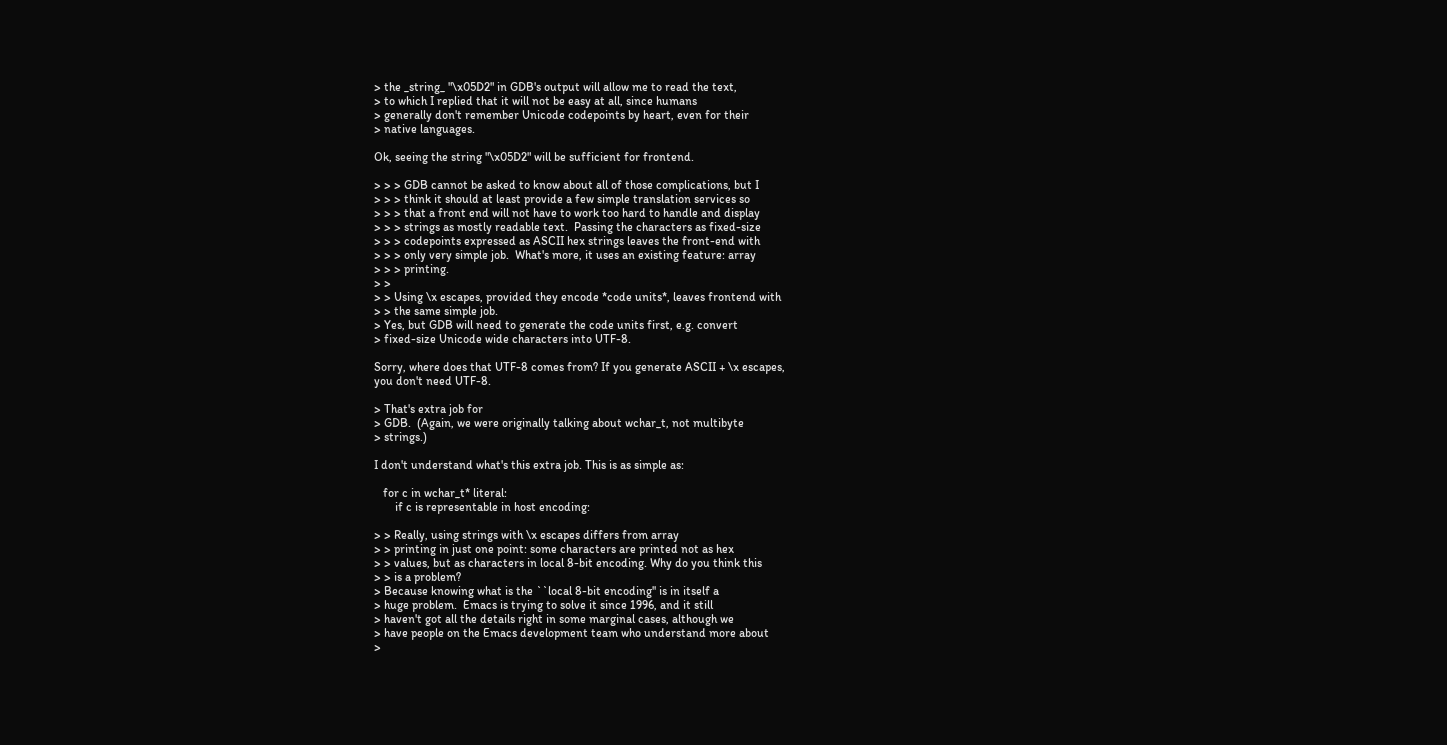> the _string_ "\x05D2" in GDB's output will allow me to read the text,
> to which I replied that it will not be easy at all, since humans
> generally don't remember Unicode codepoints by heart, even for their
> native languages.

Ok, seeing the string "\x05D2" will be sufficient for frontend.

> > > GDB cannot be asked to know about all of those complications, but I
> > > think it should at least provide a few simple translation services so
> > > that a front end will not have to work too hard to handle and display
> > > strings as mostly readable text.  Passing the characters as fixed-size
> > > codepoints expressed as ASCII hex strings leaves the front-end with
> > > only very simple job.  What's more, it uses an existing feature: array
> > > printing.
> >
> > Using \x escapes, provided they encode *code units*, leaves frontend with
> > the same simple job.
> Yes, but GDB will need to generate the code units first, e.g. convert
> fixed-size Unicode wide characters into UTF-8.

Sorry, where does that UTF-8 comes from? If you generate ASCII + \x escapes,
you don't need UTF-8.

> That's extra job for
> GDB.  (Again, we were originally talking about wchar_t, not multibyte
> strings.)

I don't understand what's this extra job. This is as simple as:

   for c in wchar_t* literal:
       if c is representable in host encoding:

> > Really, using strings with \x escapes differs from array
> > printing in just one point: some characters are printed not as hex
> > values, but as characters in local 8-bit encoding. Why do you think this
> > is a problem?
> Because knowing what is the ``local 8-bit encoding'' is in itself a
> huge problem.  Emacs is trying to solve it since 1996, and it still
> haven't got all the details right in some marginal cases, although we
> have people on the Emacs development team who understand more about
>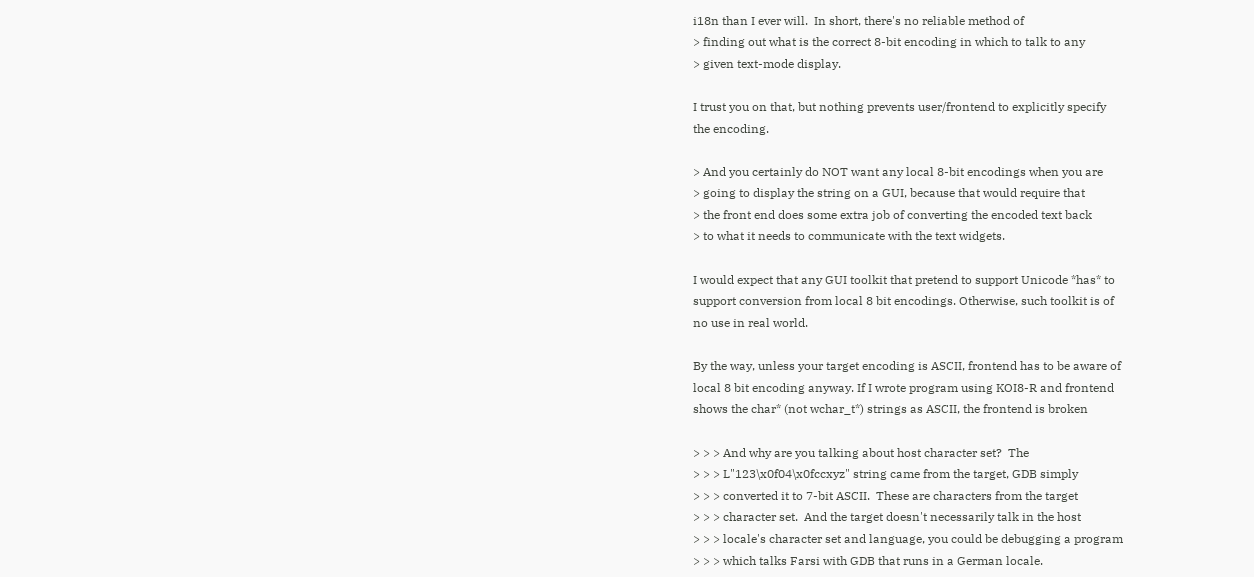i18n than I ever will.  In short, there's no reliable method of
> finding out what is the correct 8-bit encoding in which to talk to any
> given text-mode display.

I trust you on that, but nothing prevents user/frontend to explicitly specify
the encoding.

> And you certainly do NOT want any local 8-bit encodings when you are
> going to display the string on a GUI, because that would require that
> the front end does some extra job of converting the encoded text back
> to what it needs to communicate with the text widgets.

I would expect that any GUI toolkit that pretend to support Unicode *has* to
support conversion from local 8 bit encodings. Otherwise, such toolkit is of
no use in real world.

By the way, unless your target encoding is ASCII, frontend has to be aware of
local 8 bit encoding anyway. If I wrote program using KOI8-R and frontend
shows the char* (not wchar_t*) strings as ASCII, the frontend is broken

> > > And why are you talking about host character set?  The
> > > L"123\x0f04\x0fccxyz" string came from the target, GDB simply
> > > converted it to 7-bit ASCII.  These are characters from the target
> > > character set.  And the target doesn't necessarily talk in the host
> > > locale's character set and language, you could be debugging a program
> > > which talks Farsi with GDB that runs in a German locale.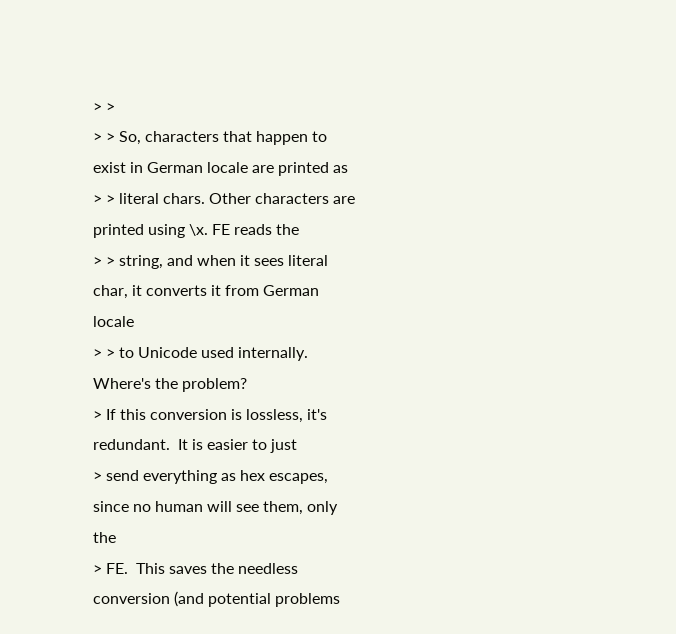> >
> > So, characters that happen to exist in German locale are printed as
> > literal chars. Other characters are printed using \x. FE reads the
> > string, and when it sees literal char, it converts it from German locale
> > to Unicode used internally. Where's the problem?
> If this conversion is lossless, it's redundant.  It is easier to just
> send everything as hex escapes, since no human will see them, only the
> FE.  This saves the needless conversion (and potential problems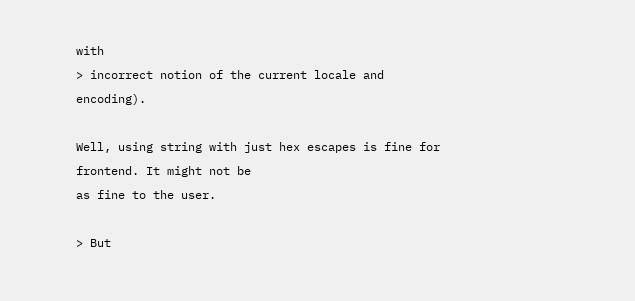with
> incorrect notion of the current locale and encoding).

Well, using string with just hex escapes is fine for frontend. It might not be
as fine to the user.

> But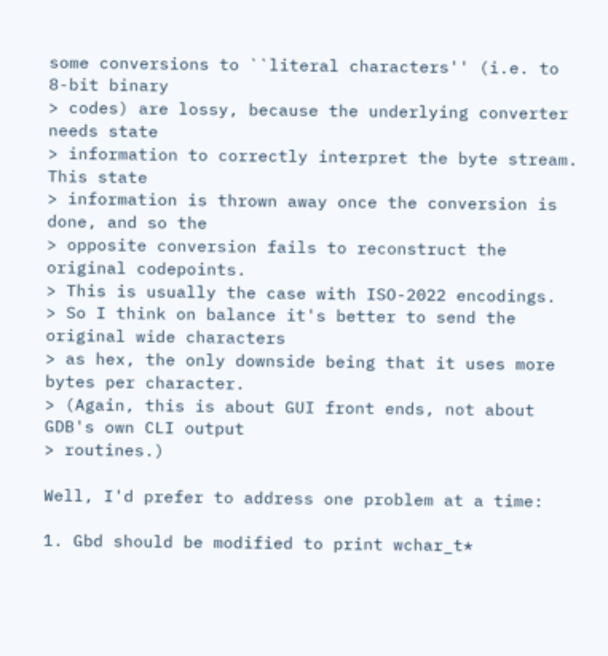some conversions to ``literal characters'' (i.e. to 8-bit binary
> codes) are lossy, because the underlying converter needs state
> information to correctly interpret the byte stream.  This state
> information is thrown away once the conversion is done, and so the
> opposite conversion fails to reconstruct the original codepoints.
> This is usually the case with ISO-2022 encodings.
> So I think on balance it's better to send the original wide characters
> as hex, the only downside being that it uses more bytes per character.
> (Again, this is about GUI front ends, not about GDB's own CLI output
> routines.)

Well, I'd prefer to address one problem at a time:

1. Gbd should be modified to print wchar_t*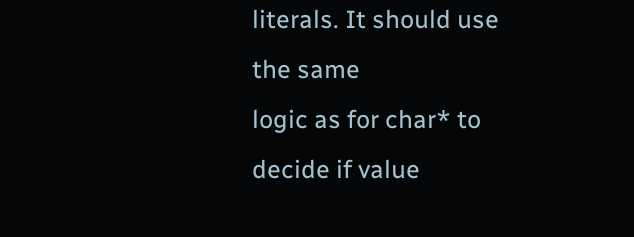literals. It should use the same
logic as for char* to decide if value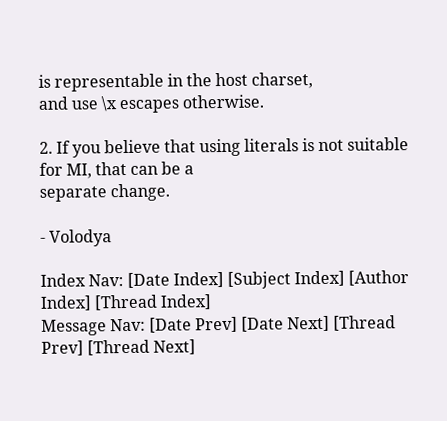is representable in the host charset,
and use \x escapes otherwise.

2. If you believe that using literals is not suitable for MI, that can be a
separate change.

- Volodya

Index Nav: [Date Index] [Subject Index] [Author Index] [Thread Index]
Message Nav: [Date Prev] [Date Next] [Thread Prev] [Thread Next]